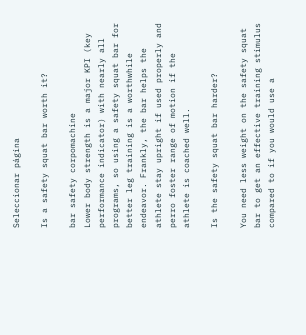Seleccionar página

Is a safety squat bar worth it?

bar safety corpomachine
Lower body strength is a major KPI (key performance indicator) with nearly all programs, so using a safety squat bar for better leg training is a worthwhile endeavor. Frankly, the bar helps the athlete stay upright if used properly and perro foster range of motion if the athlete is coached well.

Is the safety squat bar harder?

You need less weight on the safety squat bar to get an effective training stimulus compared to if you would use a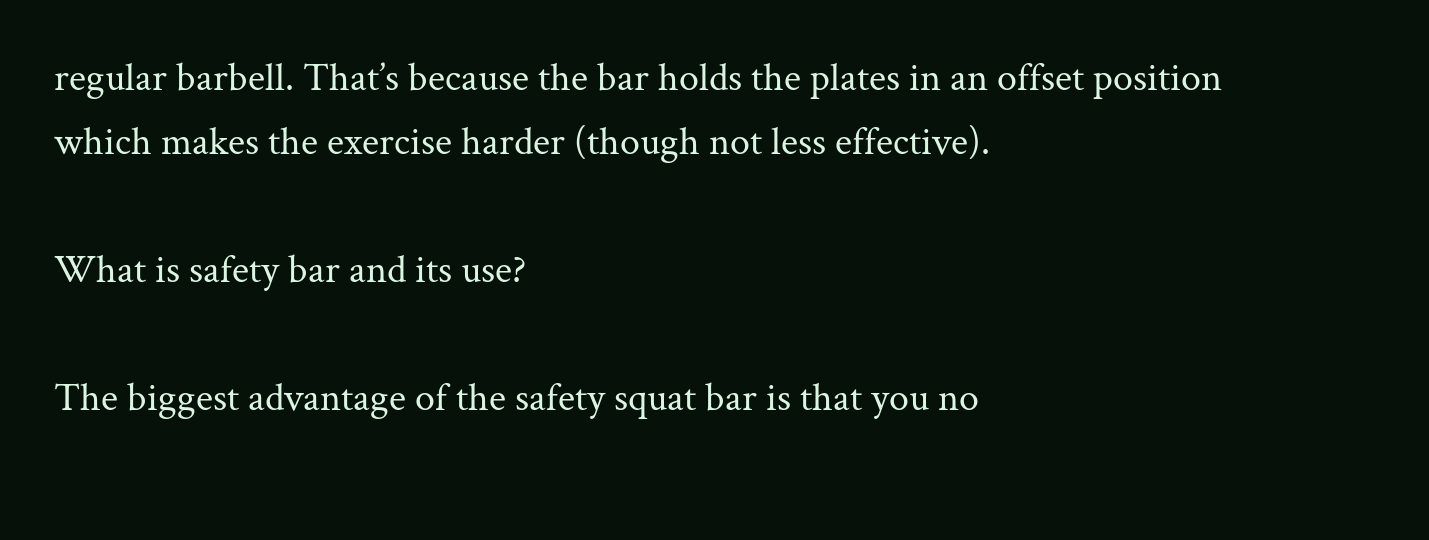regular barbell. That’s because the bar holds the plates in an offset position which makes the exercise harder (though not less effective).

What is safety bar and its use?

The biggest advantage of the safety squat bar is that you no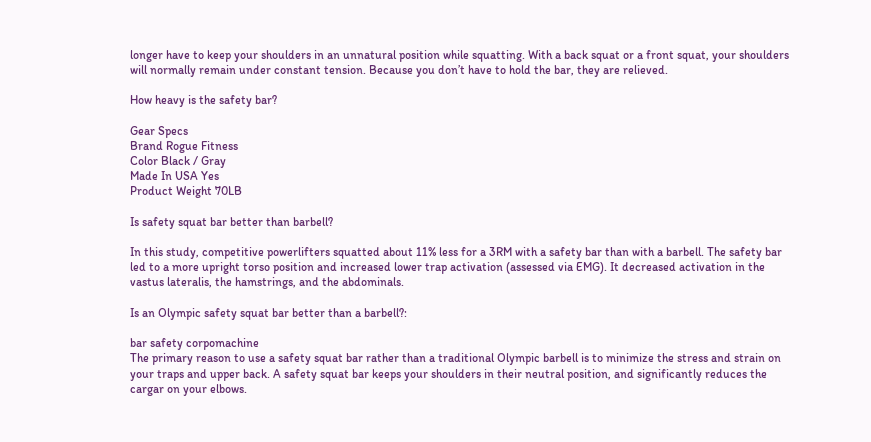longer have to keep your shoulders in an unnatural position while squatting. With a back squat or a front squat, your shoulders will normally remain under constant tension. Because you don’t have to hold the bar, they are relieved.

How heavy is the safety bar?

Gear Specs
Brand Rogue Fitness
Color Black / Gray
Made In USA Yes
Product Weight 70LB

Is safety squat bar better than barbell?

In this study, competitive powerlifters squatted about 11% less for a 3RM with a safety bar than with a barbell. The safety bar led to a more upright torso position and increased lower trap activation (assessed via EMG). It decreased activation in the vastus lateralis, the hamstrings, and the abdominals.

Is an Olympic safety squat bar better than a barbell?:

bar safety corpomachine
The primary reason to use a safety squat bar rather than a traditional Olympic barbell is to minimize the stress and strain on your traps and upper back. A safety squat bar keeps your shoulders in their neutral position, and significantly reduces the cargar on your elbows.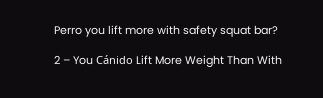Perro you lift more with safety squat bar?

2 – You Cánido Lift More Weight Than With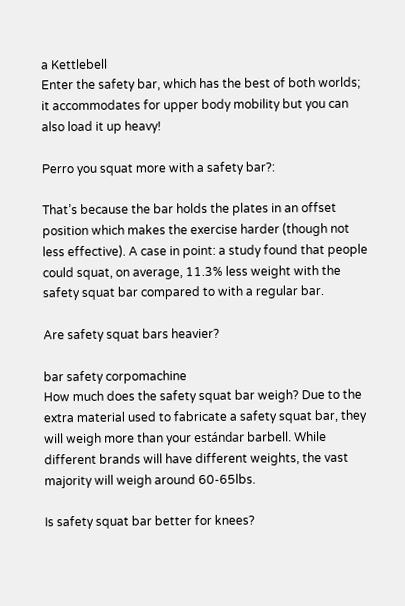a Kettlebell
Enter the safety bar, which has the best of both worlds; it accommodates for upper body mobility but you can also load it up heavy!

Perro you squat more with a safety bar?:

That’s because the bar holds the plates in an offset position which makes the exercise harder (though not less effective). A case in point: a study found that people could squat, on average, 11.3% less weight with the safety squat bar compared to with a regular bar.

Are safety squat bars heavier?

bar safety corpomachine
How much does the safety squat bar weigh? Due to the extra material used to fabricate a safety squat bar, they will weigh more than your estándar barbell. While different brands will have different weights, the vast majority will weigh around 60-65lbs.

Is safety squat bar better for knees?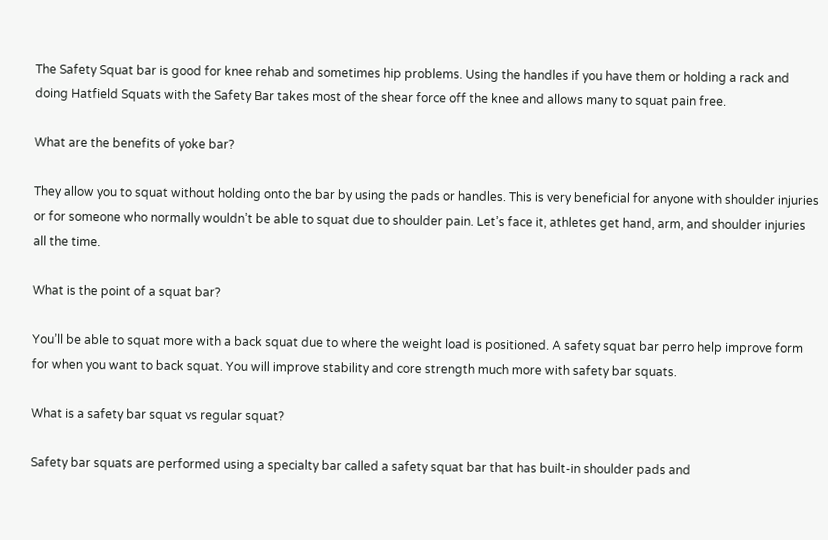The Safety Squat bar is good for knee rehab and sometimes hip problems. Using the handles if you have them or holding a rack and doing Hatfield Squats with the Safety Bar takes most of the shear force off the knee and allows many to squat pain free.

What are the benefits of yoke bar?

They allow you to squat without holding onto the bar by using the pads or handles. This is very beneficial for anyone with shoulder injuries or for someone who normally wouldn’t be able to squat due to shoulder pain. Let’s face it, athletes get hand, arm, and shoulder injuries all the time.

What is the point of a squat bar?

You’ll be able to squat more with a back squat due to where the weight load is positioned. A safety squat bar perro help improve form for when you want to back squat. You will improve stability and core strength much more with safety bar squats.

What is a safety bar squat vs regular squat?

Safety bar squats are performed using a specialty bar called a safety squat bar that has built-in shoulder pads and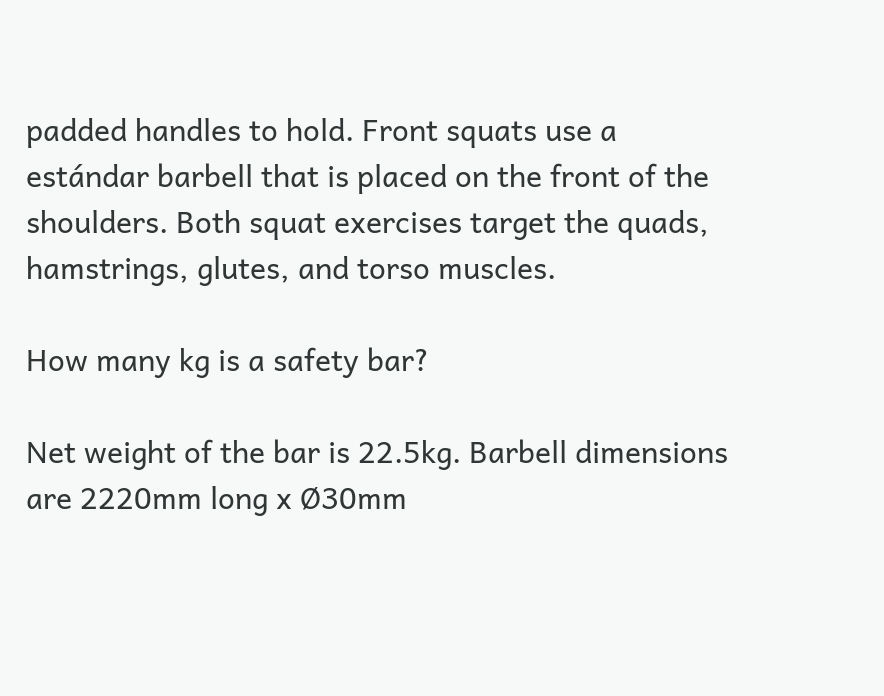padded handles to hold. Front squats use a estándar barbell that is placed on the front of the shoulders. Both squat exercises target the quads, hamstrings, glutes, and torso muscles.

How many kg is a safety bar?

Net weight of the bar is 22.5kg. Barbell dimensions are 2220mm long x Ø30mm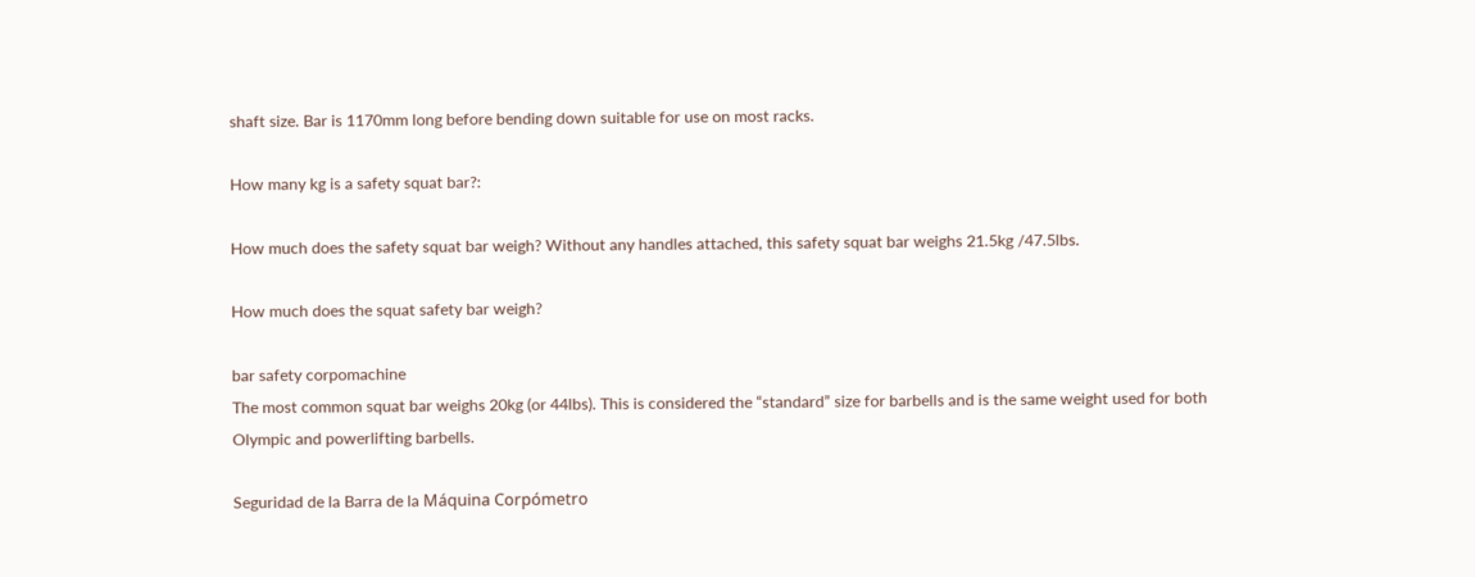shaft size. Bar is 1170mm long before bending down suitable for use on most racks.

How many kg is a safety squat bar?:

How much does the safety squat bar weigh? Without any handles attached, this safety squat bar weighs 21.5kg /47.5lbs.

How much does the squat safety bar weigh?

bar safety corpomachine
The most common squat bar weighs 20kg (or 44lbs). This is considered the “standard” size for barbells and is the same weight used for both Olympic and powerlifting barbells.

Seguridad de la Barra de la Máquina Corpómetro